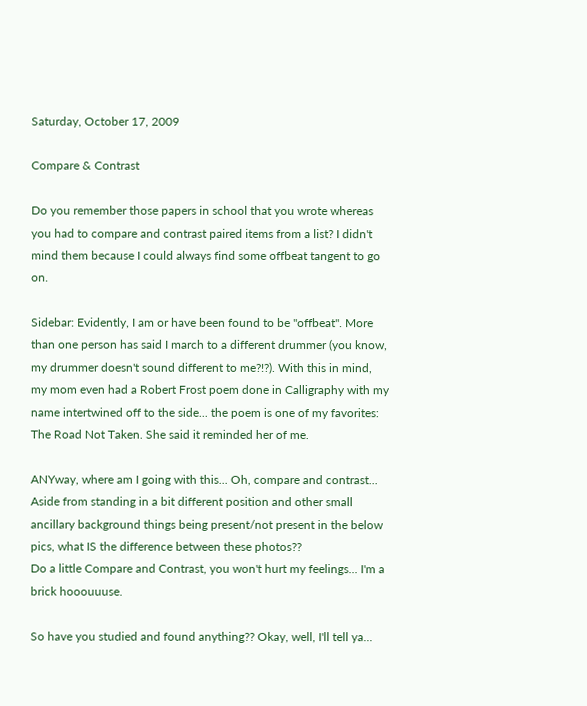Saturday, October 17, 2009

Compare & Contrast

Do you remember those papers in school that you wrote whereas you had to compare and contrast paired items from a list? I didn't mind them because I could always find some offbeat tangent to go on.

Sidebar: Evidently, I am or have been found to be "offbeat". More than one person has said I march to a different drummer (you know, my drummer doesn't sound different to me?!?). With this in mind, my mom even had a Robert Frost poem done in Calligraphy with my name intertwined off to the side... the poem is one of my favorites: The Road Not Taken. She said it reminded her of me.

ANYway, where am I going with this... Oh, compare and contrast... Aside from standing in a bit different position and other small ancillary background things being present/not present in the below pics, what IS the difference between these photos??
Do a little Compare and Contrast, you won't hurt my feelings... I'm a brick hooouuuse.

So have you studied and found anything?? Okay, well, I'll tell ya...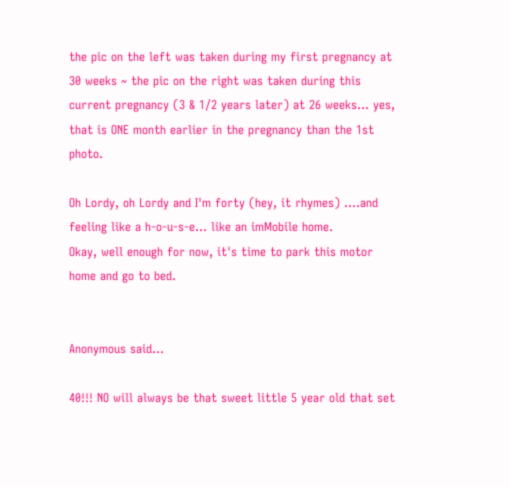the pic on the left was taken during my first pregnancy at 30 weeks ~ the pic on the right was taken during this current pregnancy (3 & 1/2 years later) at 26 weeks... yes, that is ONE month earlier in the pregnancy than the 1st photo.

Oh Lordy, oh Lordy and I'm forty (hey, it rhymes) ....and feeling like a h-o-u-s-e... like an imMobile home.
Okay, well enough for now, it's time to park this motor home and go to bed.


Anonymous said...

40!!! NO will always be that sweet little 5 year old that set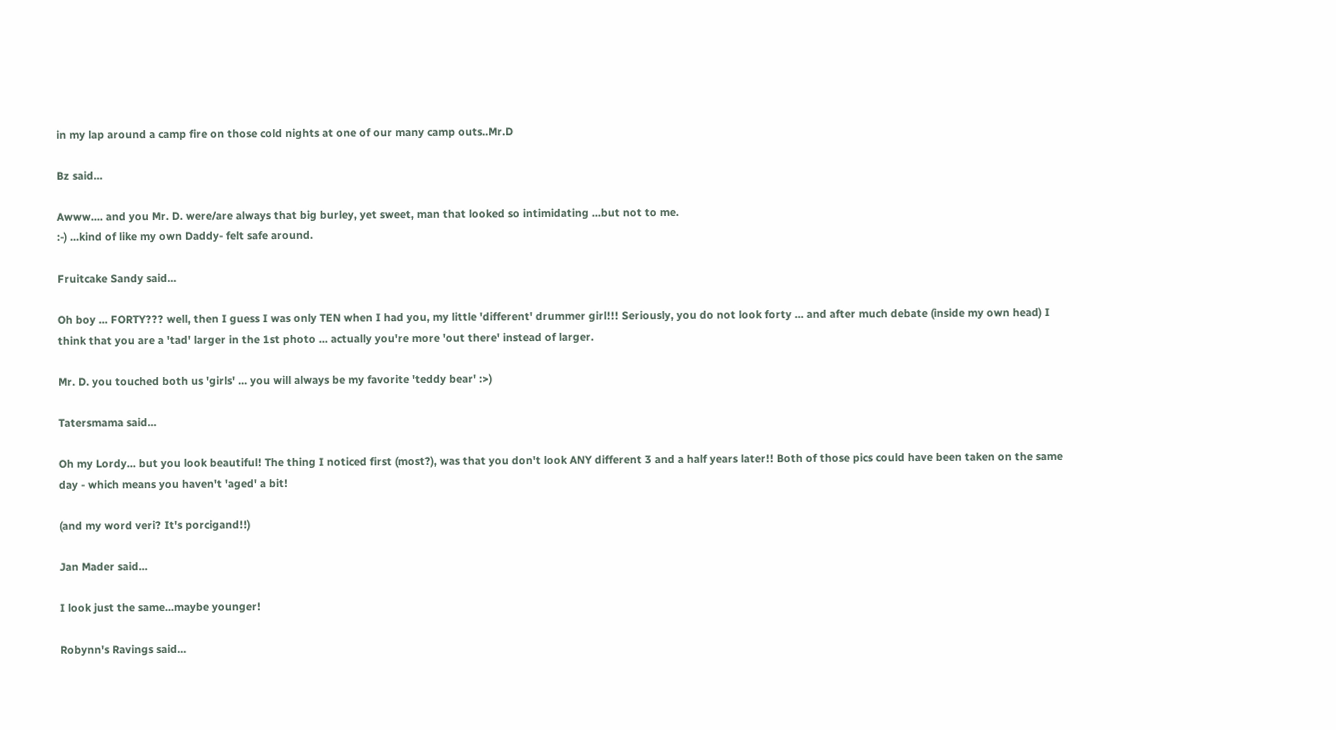in my lap around a camp fire on those cold nights at one of our many camp outs..Mr.D

Bz said...

Awww.... and you Mr. D. were/are always that big burley, yet sweet, man that looked so intimidating ...but not to me.
:-) ...kind of like my own Daddy- felt safe around.

Fruitcake Sandy said...

Oh boy ... FORTY??? well, then I guess I was only TEN when I had you, my little 'different' drummer girl!!! Seriously, you do not look forty ... and after much debate (inside my own head) I think that you are a 'tad' larger in the 1st photo ... actually you're more 'out there' instead of larger.

Mr. D. you touched both us 'girls' ... you will always be my favorite 'teddy bear' :>)

Tatersmama said...

Oh my Lordy... but you look beautiful! The thing I noticed first (most?), was that you don't look ANY different 3 and a half years later!! Both of those pics could have been taken on the same day - which means you haven't 'aged' a bit!

(and my word veri? It's porcigand!!)

Jan Mader said...

I look just the same...maybe younger!

Robynn's Ravings said...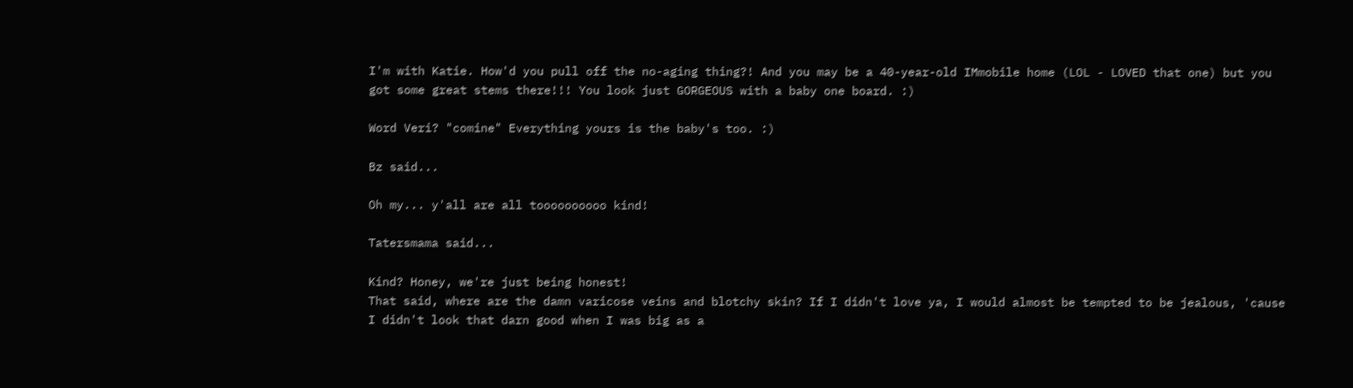I'm with Katie. How'd you pull off the no-aging thing?! And you may be a 40-year-old IMmobile home (LOL - LOVED that one) but you got some great stems there!!! You look just GORGEOUS with a baby one board. :)

Word Veri? "comine" Everything yours is the baby's too. :)

Bz said...

Oh my... y'all are all toooooooooo kind!

Tatersmama said...

Kind? Honey, we're just being honest!
That said, where are the damn varicose veins and blotchy skin? If I didn't love ya, I would almost be tempted to be jealous, 'cause I didn't look that darn good when I was big as a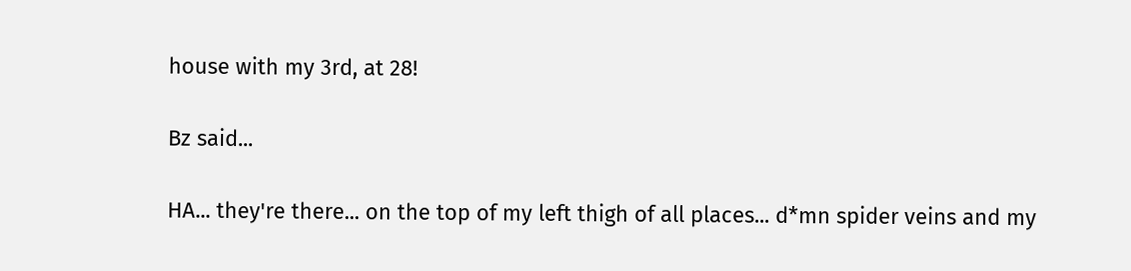house with my 3rd, at 28!

Bz said...

HA... they're there... on the top of my left thigh of all places... d*mn spider veins and my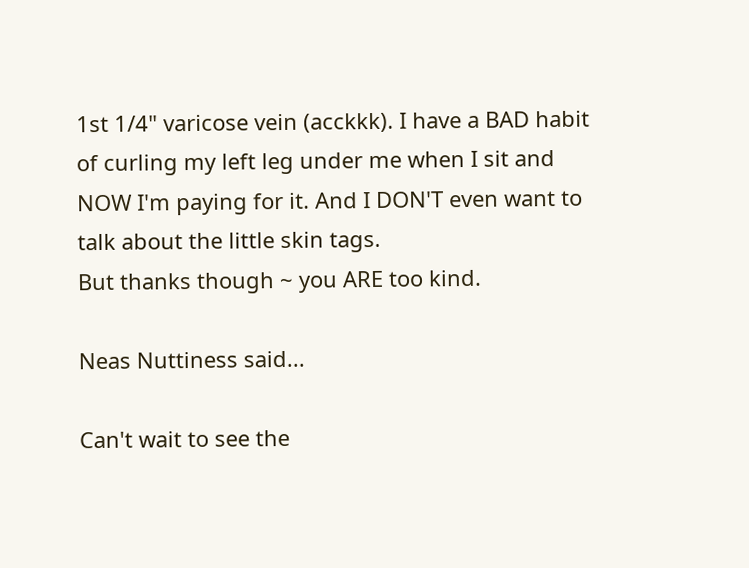1st 1/4" varicose vein (acckkk). I have a BAD habit of curling my left leg under me when I sit and NOW I'm paying for it. And I DON'T even want to talk about the little skin tags.
But thanks though ~ you ARE too kind.

Neas Nuttiness said...

Can't wait to see the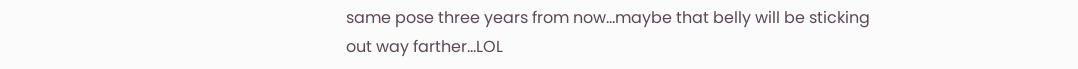same pose three years from now...maybe that belly will be sticking out way farther...LOL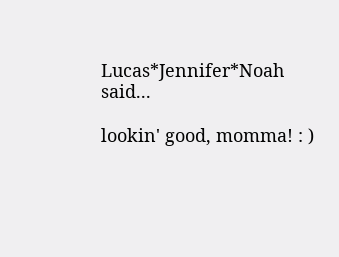Lucas*Jennifer*Noah said...

lookin' good, momma! : )